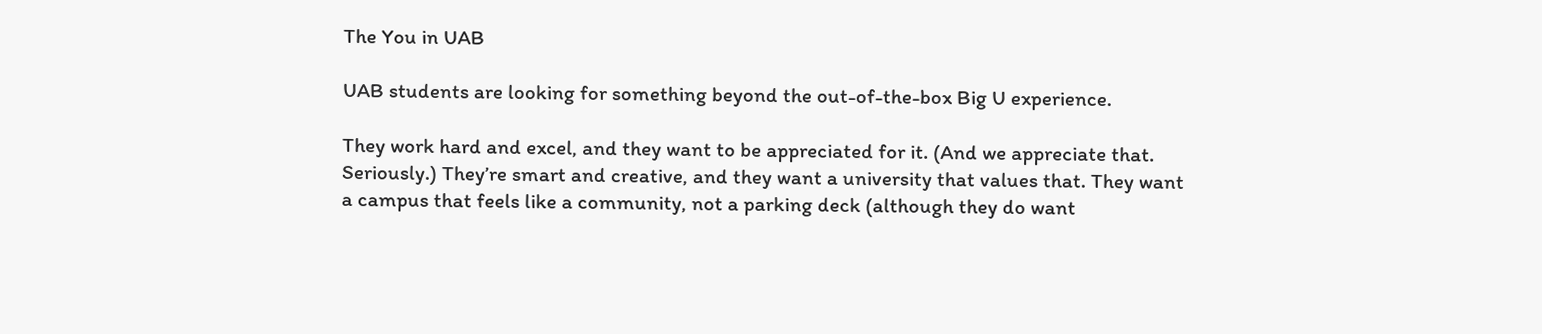The You in UAB

UAB students are looking for something beyond the out-of-the-box Big U experience.

They work hard and excel, and they want to be appreciated for it. (And we appreciate that. Seriously.) They’re smart and creative, and they want a university that values that. They want a campus that feels like a community, not a parking deck (although they do want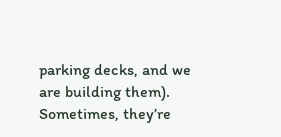parking decks, and we are building them). Sometimes, they’re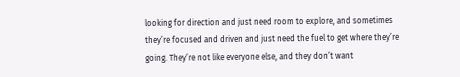looking for direction and just need room to explore, and sometimes they’re focused and driven and just need the fuel to get where they’re going. They’re not like everyone else, and they don’t want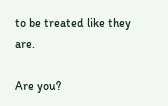to be treated like they are.

Are you?